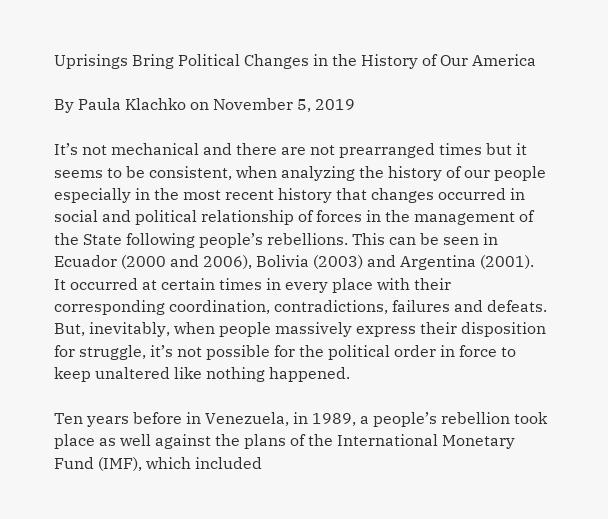Uprisings Bring Political Changes in the History of Our America

By Paula Klachko on November 5, 2019

It’s not mechanical and there are not prearranged times but it seems to be consistent, when analyzing the history of our people especially in the most recent history that changes occurred in social and political relationship of forces in the management of the State following people’s rebellions. This can be seen in Ecuador (2000 and 2006), Bolivia (2003) and Argentina (2001). It occurred at certain times in every place with their corresponding coordination, contradictions, failures and defeats. But, inevitably, when people massively express their disposition for struggle, it’s not possible for the political order in force to keep unaltered like nothing happened.

Ten years before in Venezuela, in 1989, a people’s rebellion took place as well against the plans of the International Monetary Fund (IMF), which included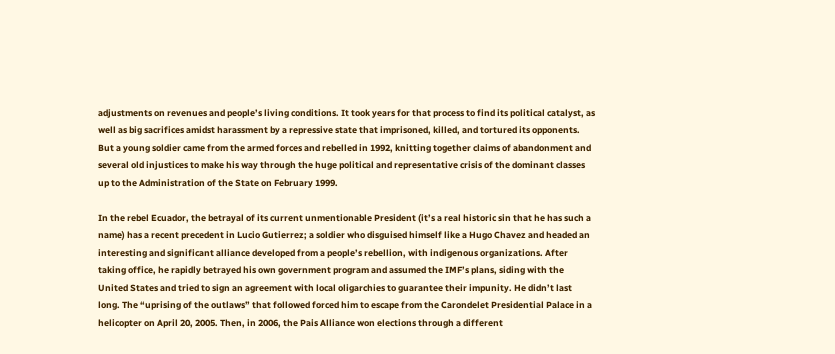adjustments on revenues and people’s living conditions. It took years for that process to find its political catalyst, as well as big sacrifices amidst harassment by a repressive state that imprisoned, killed, and tortured its opponents. But a young soldier came from the armed forces and rebelled in 1992, knitting together claims of abandonment and several old injustices to make his way through the huge political and representative crisis of the dominant classes up to the Administration of the State on February 1999.

In the rebel Ecuador, the betrayal of its current unmentionable President (it’s a real historic sin that he has such a name) has a recent precedent in Lucio Gutierrez; a soldier who disguised himself like a Hugo Chavez and headed an interesting and significant alliance developed from a people’s rebellion, with indigenous organizations. After taking office, he rapidly betrayed his own government program and assumed the IMF’s plans, siding with the United States and tried to sign an agreement with local oligarchies to guarantee their impunity. He didn’t last long. The “uprising of the outlaws” that followed forced him to escape from the Carondelet Presidential Palace in a helicopter on April 20, 2005. Then, in 2006, the Pais Alliance won elections through a different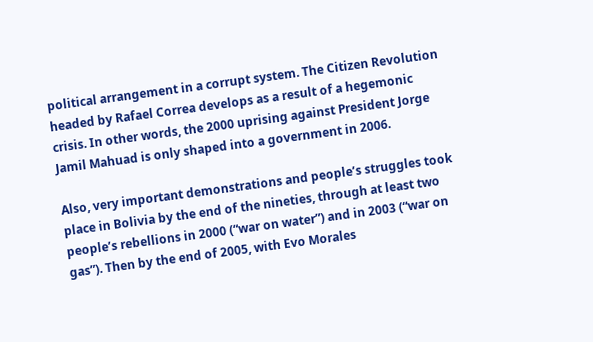political arrangement in a corrupt system. The Citizen Revolution headed by Rafael Correa develops as a result of a hegemonic crisis. In other words, the 2000 uprising against President Jorge Jamil Mahuad is only shaped into a government in 2006.

Also, very important demonstrations and people’s struggles took place in Bolivia by the end of the nineties, through at least two people’s rebellions in 2000 (“war on water”) and in 2003 (“war on gas”). Then by the end of 2005, with Evo Morales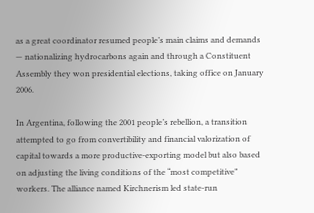as a great coordinator resumed people’s main claims and demands — nationalizing hydrocarbons again and through a Constituent Assembly they won presidential elections, taking office on January 2006.

In Argentina, following the 2001 people’s rebellion, a transition attempted to go from convertibility and financial valorization of capital towards a more productive-exporting model but also based on adjusting the living conditions of the “most competitive” workers. The alliance named Kirchnerism led state-run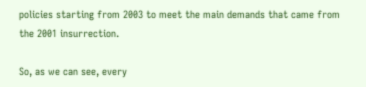policies starting from 2003 to meet the main demands that came from the 2001 insurrection.

So, as we can see, every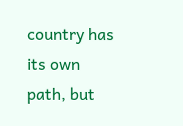country has its own path, but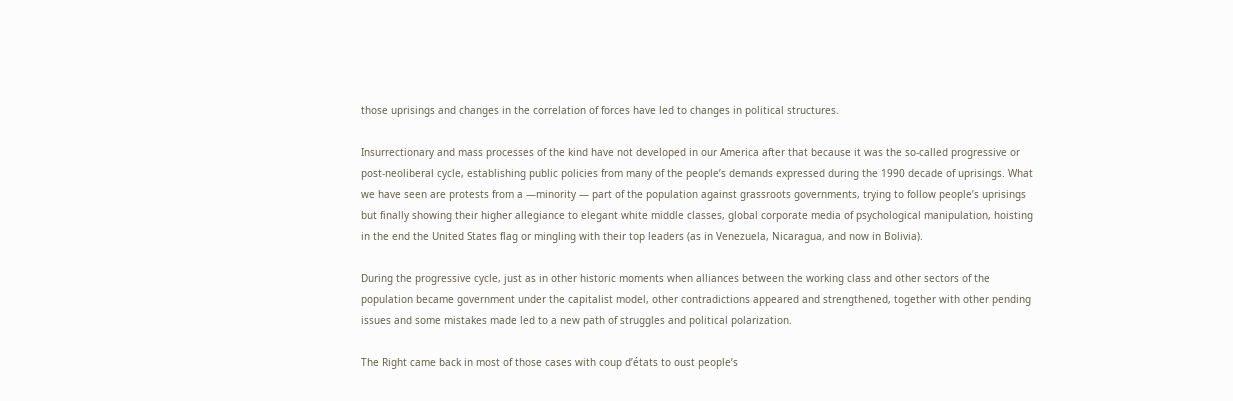those uprisings and changes in the correlation of forces have led to changes in political structures.

Insurrectionary and mass processes of the kind have not developed in our America after that because it was the so-called progressive or post-neoliberal cycle, establishing public policies from many of the people’s demands expressed during the 1990 decade of uprisings. What we have seen are protests from a —minority — part of the population against grassroots governments, trying to follow people’s uprisings but finally showing their higher allegiance to elegant white middle classes, global corporate media of psychological manipulation, hoisting in the end the United States flag or mingling with their top leaders (as in Venezuela, Nicaragua, and now in Bolivia).

During the progressive cycle, just as in other historic moments when alliances between the working class and other sectors of the population became government under the capitalist model, other contradictions appeared and strengthened, together with other pending issues and some mistakes made led to a new path of struggles and political polarization.

The Right came back in most of those cases with coup d’états to oust people’s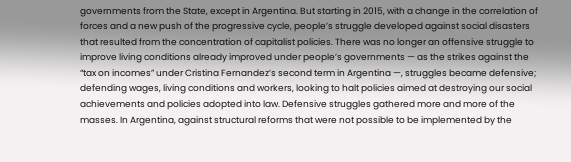governments from the State, except in Argentina. But starting in 2015, with a change in the correlation of forces and a new push of the progressive cycle, people’s struggle developed against social disasters that resulted from the concentration of capitalist policies. There was no longer an offensive struggle to improve living conditions already improved under people’s governments — as the strikes against the “tax on incomes” under Cristina Fernandez’s second term in Argentina —, struggles became defensive; defending wages, living conditions and workers, looking to halt policies aimed at destroying our social achievements and policies adopted into law. Defensive struggles gathered more and more of the masses. In Argentina, against structural reforms that were not possible to be implemented by the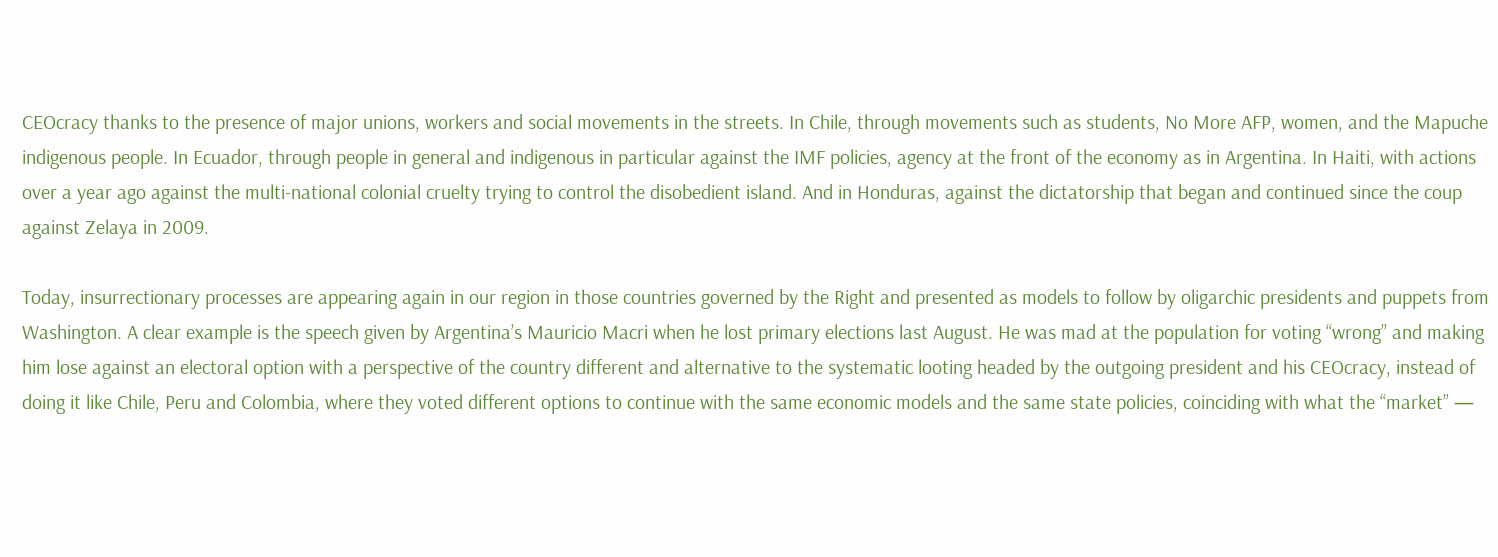CEOcracy thanks to the presence of major unions, workers and social movements in the streets. In Chile, through movements such as students, No More AFP, women, and the Mapuche indigenous people. In Ecuador, through people in general and indigenous in particular against the IMF policies, agency at the front of the economy as in Argentina. In Haiti, with actions over a year ago against the multi-national colonial cruelty trying to control the disobedient island. And in Honduras, against the dictatorship that began and continued since the coup against Zelaya in 2009.

Today, insurrectionary processes are appearing again in our region in those countries governed by the Right and presented as models to follow by oligarchic presidents and puppets from Washington. A clear example is the speech given by Argentina’s Mauricio Macri when he lost primary elections last August. He was mad at the population for voting “wrong” and making him lose against an electoral option with a perspective of the country different and alternative to the systematic looting headed by the outgoing president and his CEOcracy, instead of doing it like Chile, Peru and Colombia, where they voted different options to continue with the same economic models and the same state policies, coinciding with what the “market” —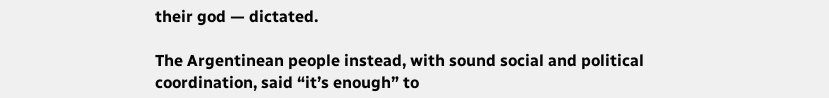their god — dictated.

The Argentinean people instead, with sound social and political coordination, said “it’s enough” to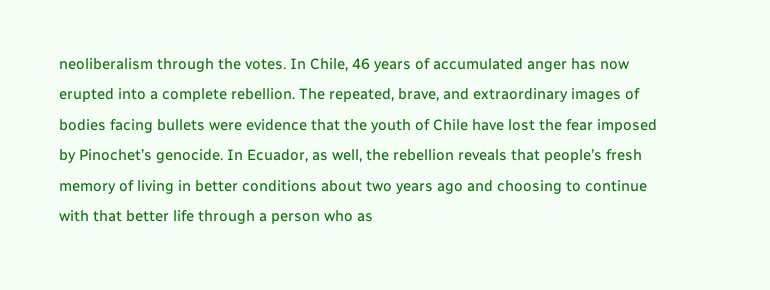neoliberalism through the votes. In Chile, 46 years of accumulated anger has now erupted into a complete rebellion. The repeated, brave, and extraordinary images of bodies facing bullets were evidence that the youth of Chile have lost the fear imposed by Pinochet’s genocide. In Ecuador, as well, the rebellion reveals that people’s fresh memory of living in better conditions about two years ago and choosing to continue with that better life through a person who as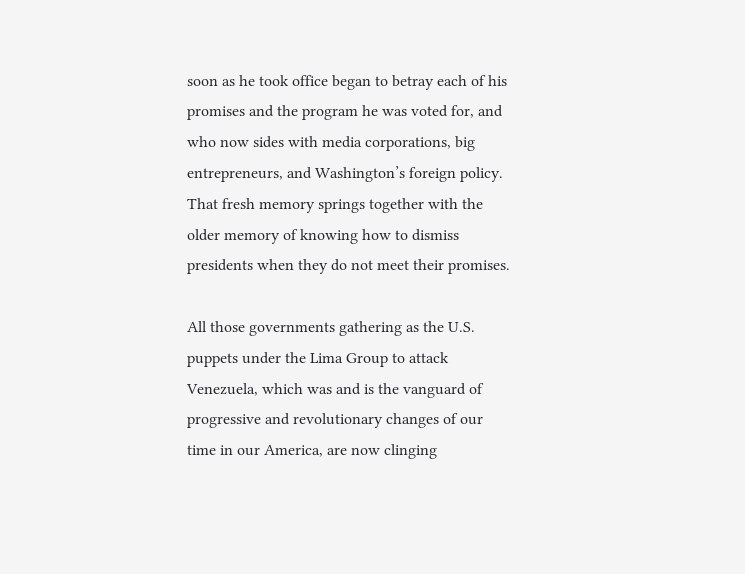soon as he took office began to betray each of his promises and the program he was voted for, and who now sides with media corporations, big entrepreneurs, and Washington’s foreign policy. That fresh memory springs together with the older memory of knowing how to dismiss presidents when they do not meet their promises.

All those governments gathering as the U.S. puppets under the Lima Group to attack Venezuela, which was and is the vanguard of progressive and revolutionary changes of our time in our America, are now clinging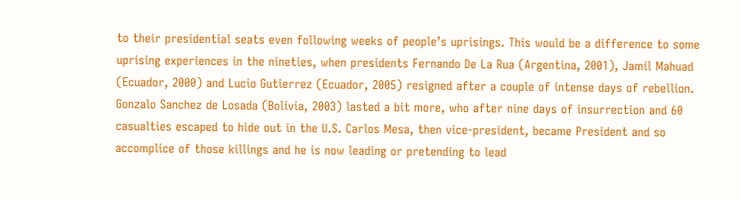to their presidential seats even following weeks of people’s uprisings. This would be a difference to some uprising experiences in the nineties, when presidents Fernando De La Rua (Argentina, 2001), Jamil Mahuad (Ecuador, 2000) and Lucio Gutierrez (Ecuador, 2005) resigned after a couple of intense days of rebellion. Gonzalo Sanchez de Losada (Bolivia, 2003) lasted a bit more, who after nine days of insurrection and 60 casualties escaped to hide out in the U.S. Carlos Mesa, then vice-president, became President and so accomplice of those killings and he is now leading or pretending to lead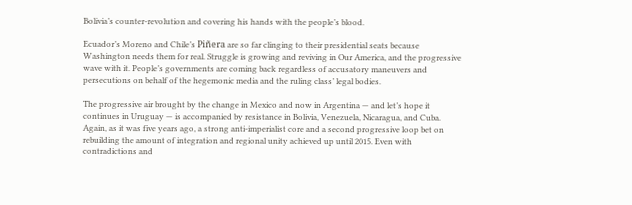Bolivia’s counter-revolution and covering his hands with the people’s blood.

Ecuador’s Moreno and Chile’s Piñera are so far clinging to their presidential seats because Washington needs them for real. Struggle is growing and reviving in Our America, and the progressive wave with it. People’s governments are coming back regardless of accusatory maneuvers and persecutions on behalf of the hegemonic media and the ruling class’ legal bodies.

The progressive air brought by the change in Mexico and now in Argentina — and let’s hope it continues in Uruguay — is accompanied by resistance in Bolivia, Venezuela, Nicaragua, and Cuba. Again, as it was five years ago, a strong anti-imperialist core and a second progressive loop bet on rebuilding the amount of integration and regional unity achieved up until 2015. Even with contradictions and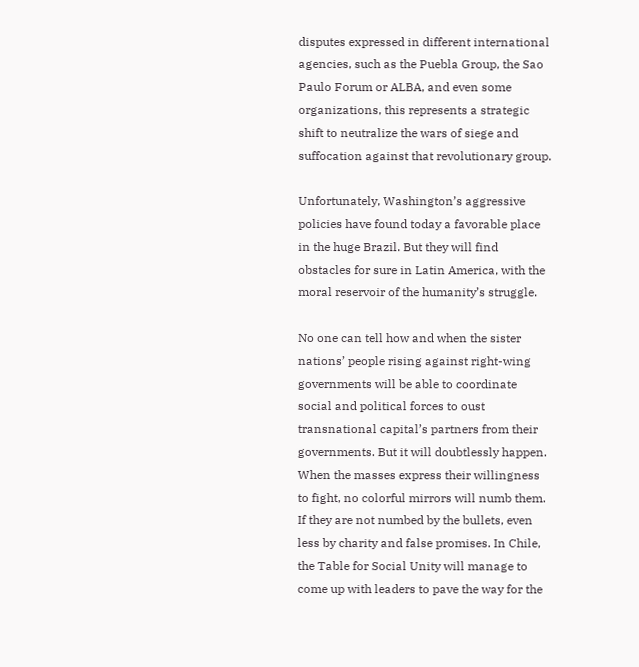disputes expressed in different international agencies, such as the Puebla Group, the Sao Paulo Forum or ALBA, and even some organizations, this represents a strategic shift to neutralize the wars of siege and suffocation against that revolutionary group.

Unfortunately, Washington’s aggressive policies have found today a favorable place in the huge Brazil. But they will find obstacles for sure in Latin America, with the moral reservoir of the humanity’s struggle.

No one can tell how and when the sister nations’ people rising against right-wing governments will be able to coordinate social and political forces to oust transnational capital’s partners from their governments. But it will doubtlessly happen. When the masses express their willingness to fight, no colorful mirrors will numb them. If they are not numbed by the bullets, even less by charity and false promises. In Chile, the Table for Social Unity will manage to come up with leaders to pave the way for the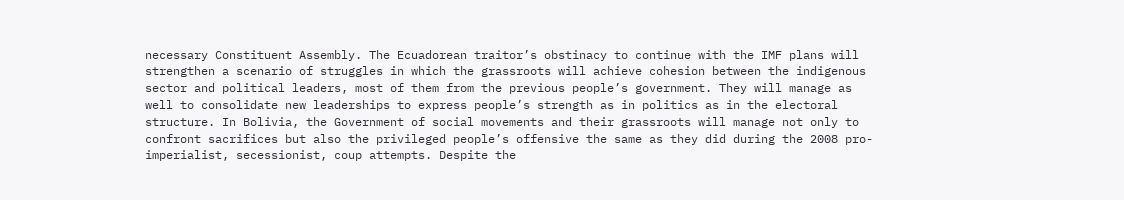necessary Constituent Assembly. The Ecuadorean traitor’s obstinacy to continue with the IMF plans will strengthen a scenario of struggles in which the grassroots will achieve cohesion between the indigenous sector and political leaders, most of them from the previous people’s government. They will manage as well to consolidate new leaderships to express people’s strength as in politics as in the electoral structure. In Bolivia, the Government of social movements and their grassroots will manage not only to confront sacrifices but also the privileged people’s offensive the same as they did during the 2008 pro-imperialist, secessionist, coup attempts. Despite the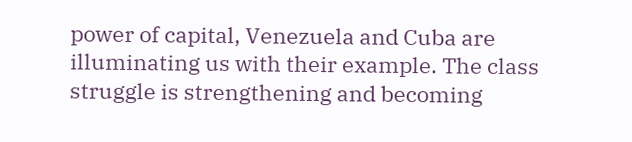power of capital, Venezuela and Cuba are illuminating us with their example. The class struggle is strengthening and becoming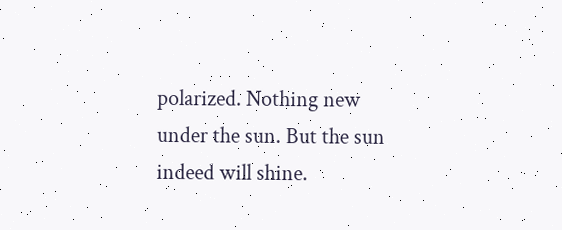polarized. Nothing new under the sun. But the sun indeed will shine.